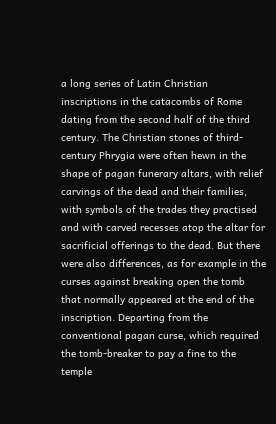a long series of Latin Christian inscriptions in the catacombs of Rome dating from the second half of the third century. The Christian stones of third-century Phrygia were often hewn in the shape of pagan funerary altars, with relief carvings of the dead and their families, with symbols of the trades they practised and with carved recesses atop the altar for sacrificial offerings to the dead. But there were also differences, as for example in the curses against breaking open the tomb that normally appeared at the end of the inscription. Departing from the conventional pagan curse, which required the tomb-breaker to pay a fine to the temple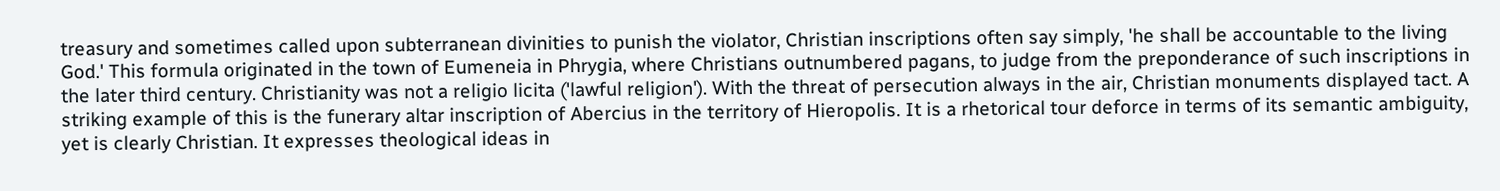treasury and sometimes called upon subterranean divinities to punish the violator, Christian inscriptions often say simply, 'he shall be accountable to the living God.' This formula originated in the town of Eumeneia in Phrygia, where Christians outnumbered pagans, to judge from the preponderance of such inscriptions in the later third century. Christianity was not a religio licita ('lawful religion'). With the threat of persecution always in the air, Christian monuments displayed tact. A striking example of this is the funerary altar inscription of Abercius in the territory of Hieropolis. It is a rhetorical tour deforce in terms of its semantic ambiguity, yet is clearly Christian. It expresses theological ideas in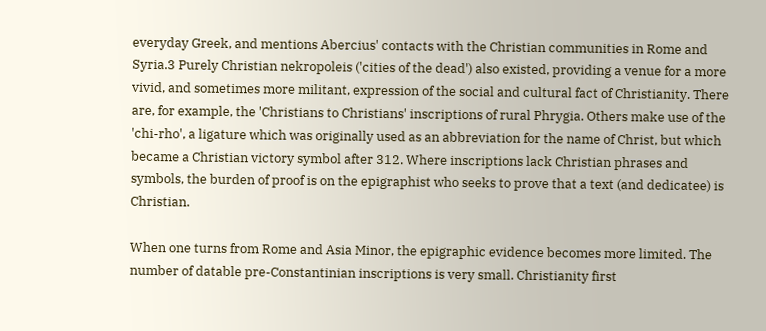everyday Greek, and mentions Abercius' contacts with the Christian communities in Rome and Syria.3 Purely Christian nekropoleis ('cities of the dead') also existed, providing a venue for a more vivid, and sometimes more militant, expression of the social and cultural fact of Christianity. There are, for example, the 'Christians to Christians' inscriptions of rural Phrygia. Others make use of the 'chi-rho', a ligature which was originally used as an abbreviation for the name of Christ, but which became a Christian victory symbol after 312. Where inscriptions lack Christian phrases and symbols, the burden of proof is on the epigraphist who seeks to prove that a text (and dedicatee) is Christian.

When one turns from Rome and Asia Minor, the epigraphic evidence becomes more limited. The number of datable pre-Constantinian inscriptions is very small. Christianity first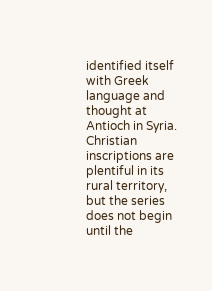identified itself with Greek language and thought at Antioch in Syria. Christian inscriptions are plentiful in its rural territory, but the series does not begin until the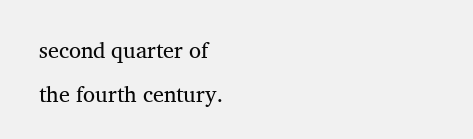second quarter of the fourth century.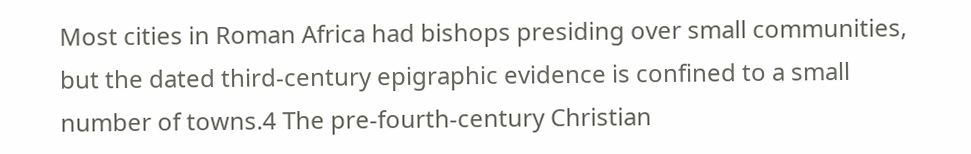Most cities in Roman Africa had bishops presiding over small communities, but the dated third-century epigraphic evidence is confined to a small number of towns.4 The pre-fourth-century Christian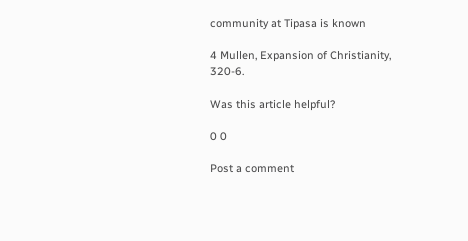community at Tipasa is known

4 Mullen, Expansion of Christianity, 320-6.

Was this article helpful?

0 0

Post a comment